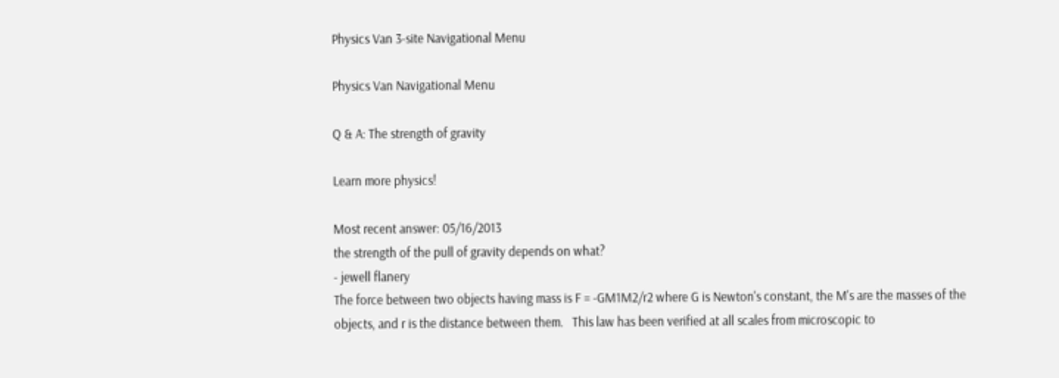Physics Van 3-site Navigational Menu

Physics Van Navigational Menu

Q & A: The strength of gravity

Learn more physics!

Most recent answer: 05/16/2013
the strength of the pull of gravity depends on what?
- jewell flanery
The force between two objects having mass is F = -GM1M2/r2 where G is Newton's constant, the M's are the masses of the objects, and r is the distance between them.   This law has been verified at all scales from microscopic to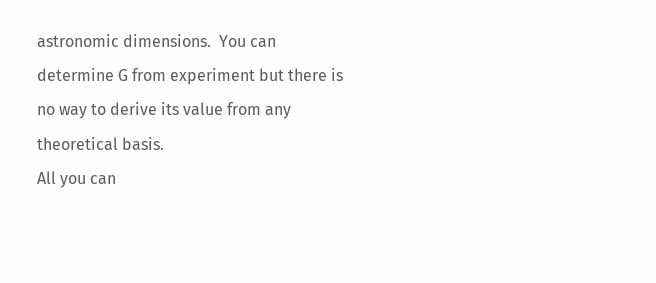astronomic dimensions.  You can determine G from experiment but there is no way to derive its value from any theoretical basis.
All you can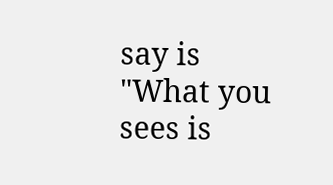say is  "What you sees is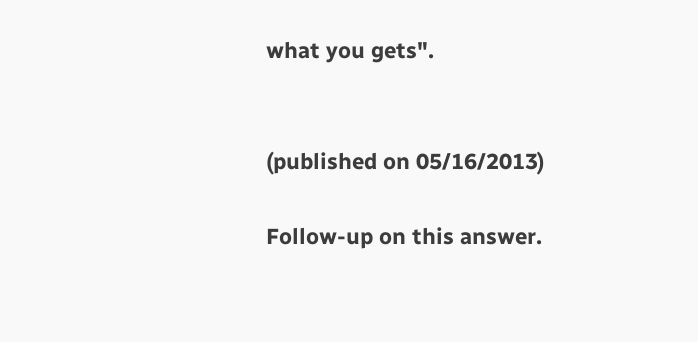what you gets".


(published on 05/16/2013)

Follow-up on this answer.